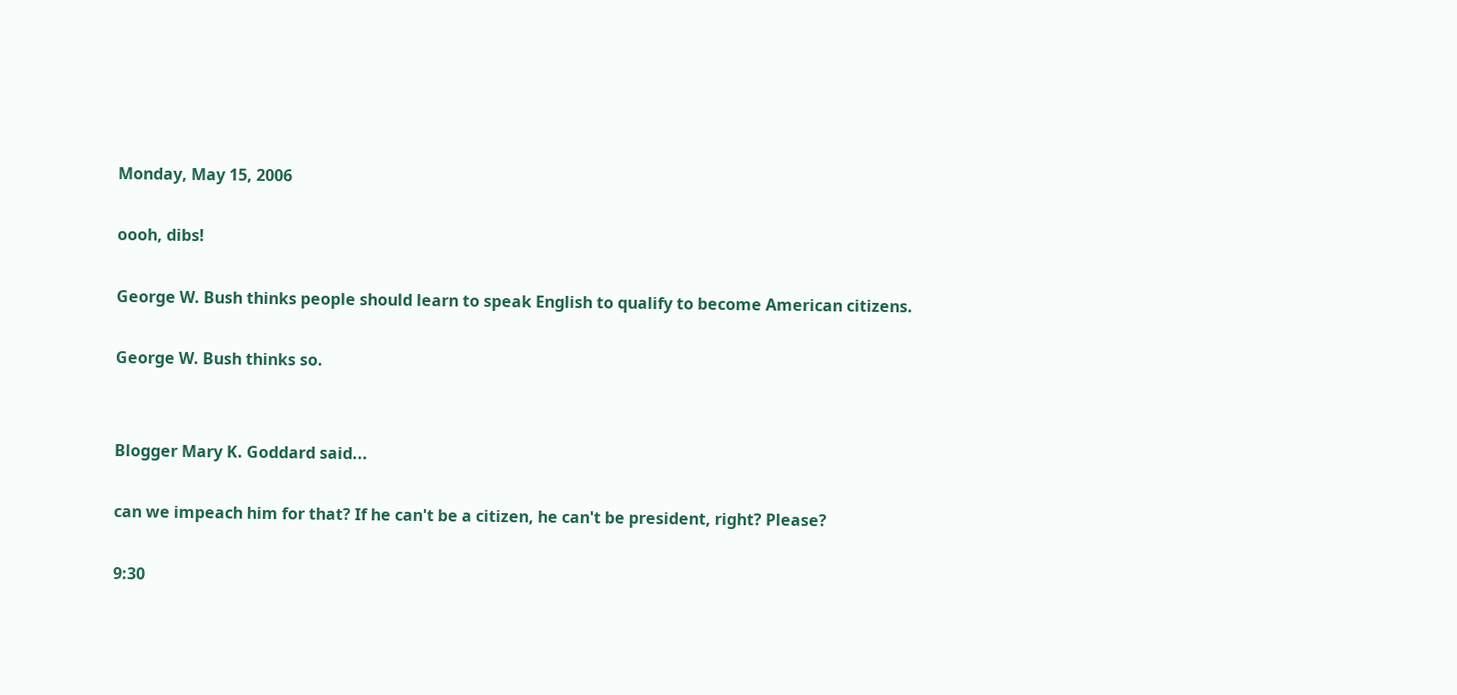Monday, May 15, 2006

oooh, dibs!

George W. Bush thinks people should learn to speak English to qualify to become American citizens.

George W. Bush thinks so.


Blogger Mary K. Goddard said...

can we impeach him for that? If he can't be a citizen, he can't be president, right? Please?

9:30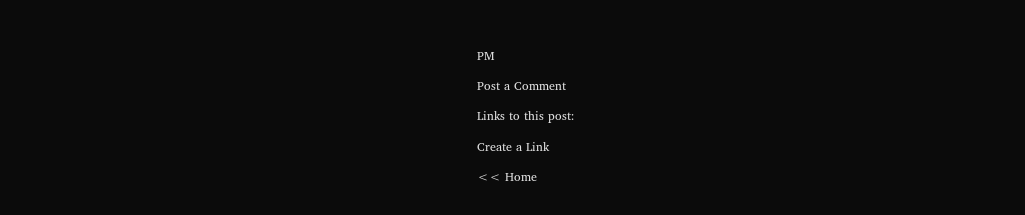PM

Post a Comment

Links to this post:

Create a Link

<< Home